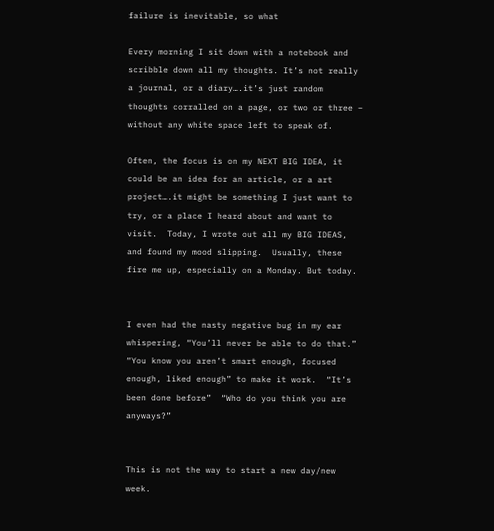failure is inevitable, so what

Every morning I sit down with a notebook and scribble down all my thoughts. It’s not really a journal, or a diary….it’s just random thoughts corralled on a page, or two or three – without any white space left to speak of.

Often, the focus is on my NEXT BIG IDEA, it could be an idea for an article, or a art project….it might be something I just want to try, or a place I heard about and want to visit.  Today, I wrote out all my BIG IDEAS, and found my mood slipping.  Usually, these fire me up, especially on a Monday. But today.


I even had the nasty negative bug in my ear whispering, “You’ll never be able to do that.”  “You know you aren’t smart enough, focused enough, liked enough” to make it work.  “It’s been done before”  “Who do you think you are anyways?”


This is not the way to start a new day/new week.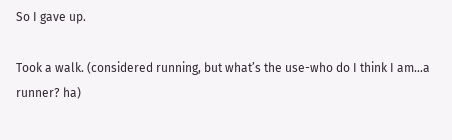So I gave up.

Took a walk. (considered running, but what’s the use-who do I think I am…a runner? ha)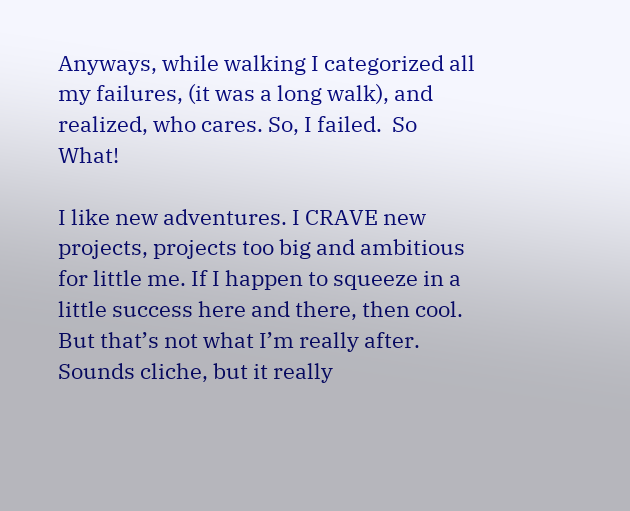Anyways, while walking I categorized all my failures, (it was a long walk), and realized, who cares. So, I failed.  So What!

I like new adventures. I CRAVE new projects, projects too big and ambitious for little me. If I happen to squeeze in a little success here and there, then cool. But that’s not what I’m really after. Sounds cliche, but it really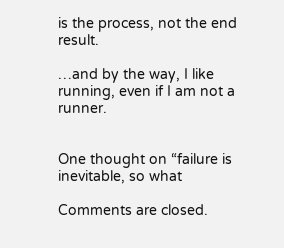is the process, not the end result.

…and by the way, I like running, even if I am not a runner.


One thought on “failure is inevitable, so what

Comments are closed.